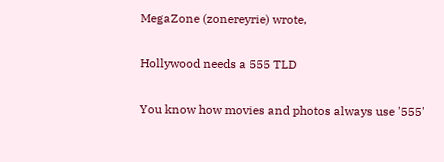MegaZone (zonereyrie) wrote,

Hollywood needs a 555 TLD

You know how movies and photos always use '555'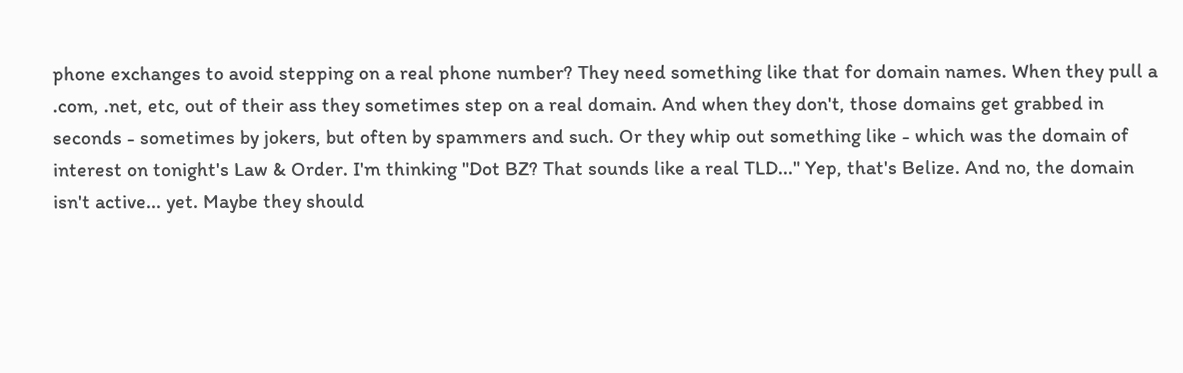phone exchanges to avoid stepping on a real phone number? They need something like that for domain names. When they pull a .com, .net, etc, out of their ass they sometimes step on a real domain. And when they don't, those domains get grabbed in seconds - sometimes by jokers, but often by spammers and such. Or they whip out something like - which was the domain of interest on tonight's Law & Order. I'm thinking "Dot BZ? That sounds like a real TLD..." Yep, that's Belize. And no, the domain isn't active... yet. Maybe they should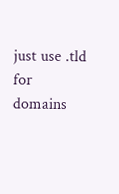just use .tld for domains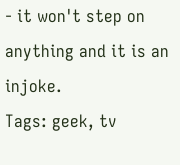- it won't step on anything and it is an injoke.
Tags: geek, tv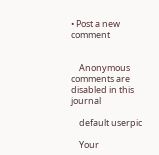• Post a new comment


    Anonymous comments are disabled in this journal

    default userpic

    Your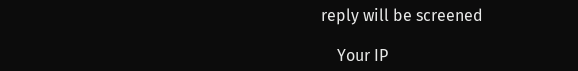reply will be screened

    Your IP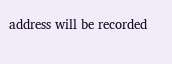address will be recorded